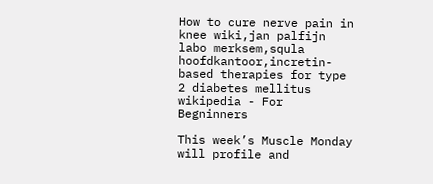How to cure nerve pain in knee wiki,jan palfijn labo merksem,squla hoofdkantoor,incretin-based therapies for type 2 diabetes mellitus wikipedia - For Begninners

This week’s Muscle Monday will profile and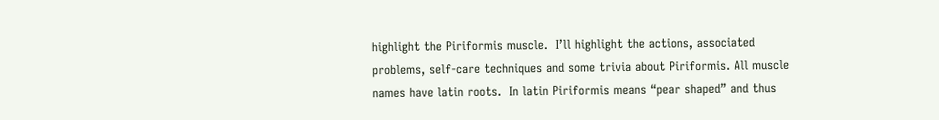highlight the Piriformis muscle.  I’ll highlight the actions, associated problems, self-care techniques and some trivia about Piriformis. All muscle names have latin roots.  In latin Piriformis means “pear shaped” and thus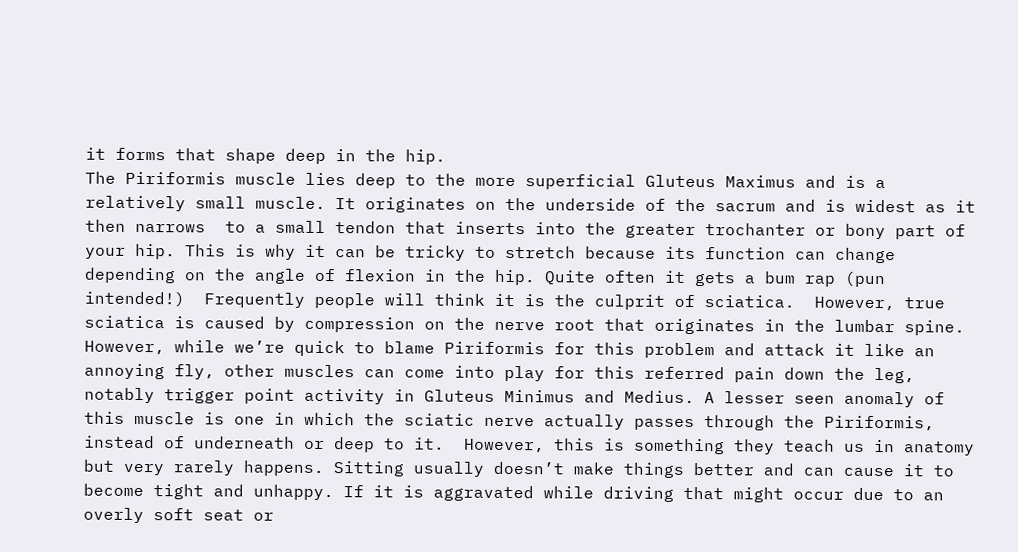it forms that shape deep in the hip.
The Piriformis muscle lies deep to the more superficial Gluteus Maximus and is a relatively small muscle. It originates on the underside of the sacrum and is widest as it then narrows  to a small tendon that inserts into the greater trochanter or bony part of your hip. This is why it can be tricky to stretch because its function can change depending on the angle of flexion in the hip. Quite often it gets a bum rap (pun intended!)  Frequently people will think it is the culprit of sciatica.  However, true sciatica is caused by compression on the nerve root that originates in the lumbar spine. However, while we’re quick to blame Piriformis for this problem and attack it like an annoying fly, other muscles can come into play for this referred pain down the leg, notably trigger point activity in Gluteus Minimus and Medius. A lesser seen anomaly of this muscle is one in which the sciatic nerve actually passes through the Piriformis, instead of underneath or deep to it.  However, this is something they teach us in anatomy but very rarely happens. Sitting usually doesn’t make things better and can cause it to become tight and unhappy. If it is aggravated while driving that might occur due to an overly soft seat or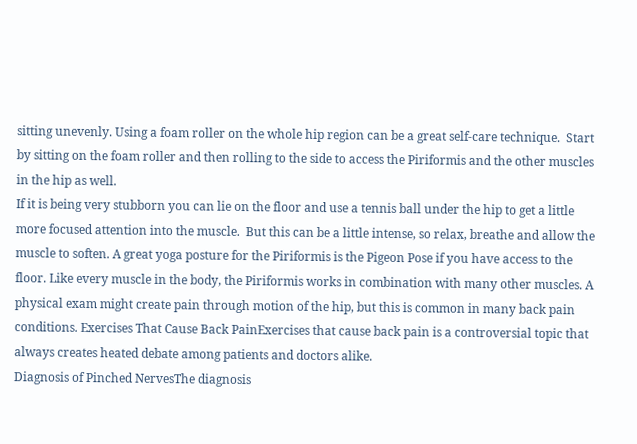sitting unevenly. Using a foam roller on the whole hip region can be a great self-care technique.  Start by sitting on the foam roller and then rolling to the side to access the Piriformis and the other muscles in the hip as well.
If it is being very stubborn you can lie on the floor and use a tennis ball under the hip to get a little more focused attention into the muscle.  But this can be a little intense, so relax, breathe and allow the muscle to soften. A great yoga posture for the Piriformis is the Pigeon Pose if you have access to the floor. Like every muscle in the body, the Piriformis works in combination with many other muscles. A physical exam might create pain through motion of the hip, but this is common in many back pain conditions. Exercises That Cause Back PainExercises that cause back pain is a controversial topic that always creates heated debate among patients and doctors alike.
Diagnosis of Pinched NervesThe diagnosis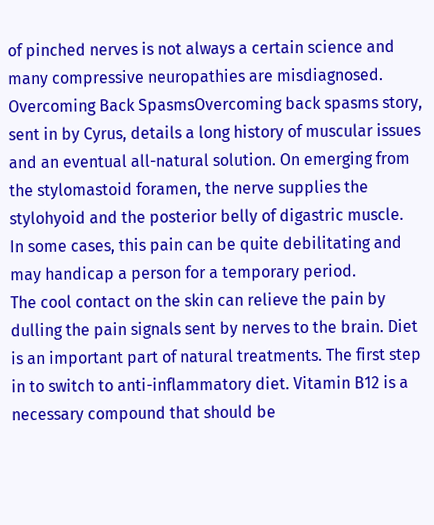of pinched nerves is not always a certain science and many compressive neuropathies are misdiagnosed. Overcoming Back SpasmsOvercoming back spasms story, sent in by Cyrus, details a long history of muscular issues and an eventual all-natural solution. On emerging from the stylomastoid foramen, the nerve supplies the stylohyoid and the posterior belly of digastric muscle.
In some cases, this pain can be quite debilitating and may handicap a person for a temporary period.
The cool contact on the skin can relieve the pain by dulling the pain signals sent by nerves to the brain. Diet is an important part of natural treatments. The first step in to switch to anti-inflammatory diet. Vitamin B12 is a necessary compound that should be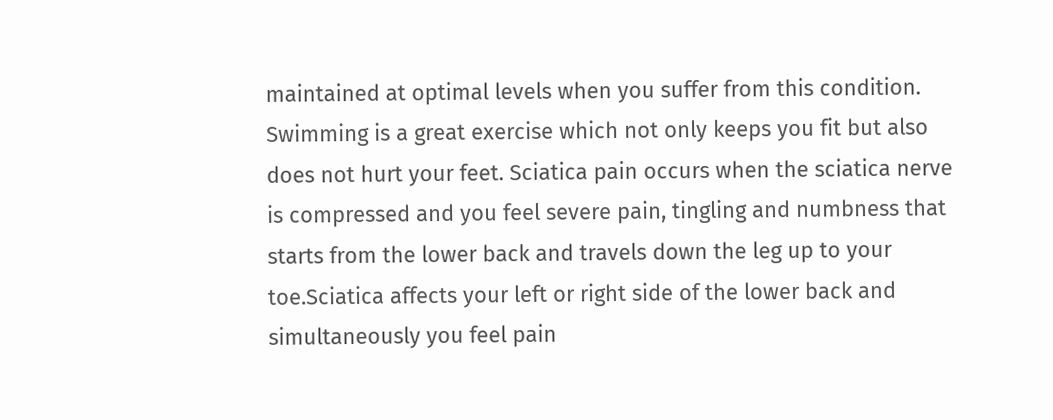maintained at optimal levels when you suffer from this condition.
Swimming is a great exercise which not only keeps you fit but also does not hurt your feet. Sciatica pain occurs when the sciatica nerve is compressed and you feel severe pain, tingling and numbness that starts from the lower back and travels down the leg up to your toe.Sciatica affects your left or right side of the lower back and simultaneously you feel pain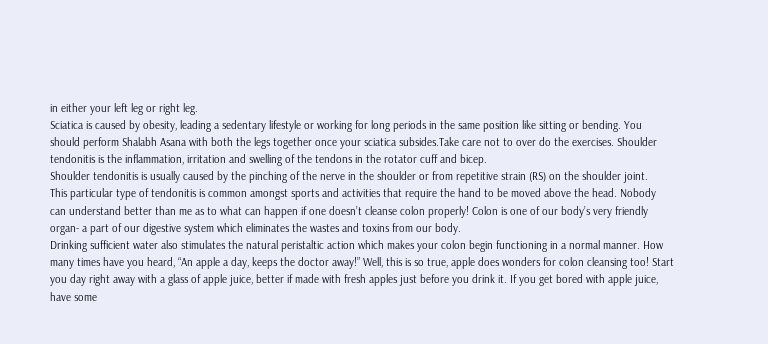in either your left leg or right leg.
Sciatica is caused by obesity, leading a sedentary lifestyle or working for long periods in the same position like sitting or bending. You should perform Shalabh Asana with both the legs together once your sciatica subsides.Take care not to over do the exercises. Shoulder tendonitis is the inflammation, irritation and swelling of the tendons in the rotator cuff and bicep.
Shoulder tendonitis is usually caused by the pinching of the nerve in the shoulder or from repetitive strain (RS) on the shoulder joint.
This particular type of tendonitis is common amongst sports and activities that require the hand to be moved above the head. Nobody can understand better than me as to what can happen if one doesn’t cleanse colon properly! Colon is one of our body’s very friendly organ- a part of our digestive system which eliminates the wastes and toxins from our body.
Drinking sufficient water also stimulates the natural peristaltic action which makes your colon begin functioning in a normal manner. How many times have you heard, “An apple a day, keeps the doctor away!” Well, this is so true, apple does wonders for colon cleansing too! Start you day right away with a glass of apple juice, better if made with fresh apples just before you drink it. If you get bored with apple juice, have some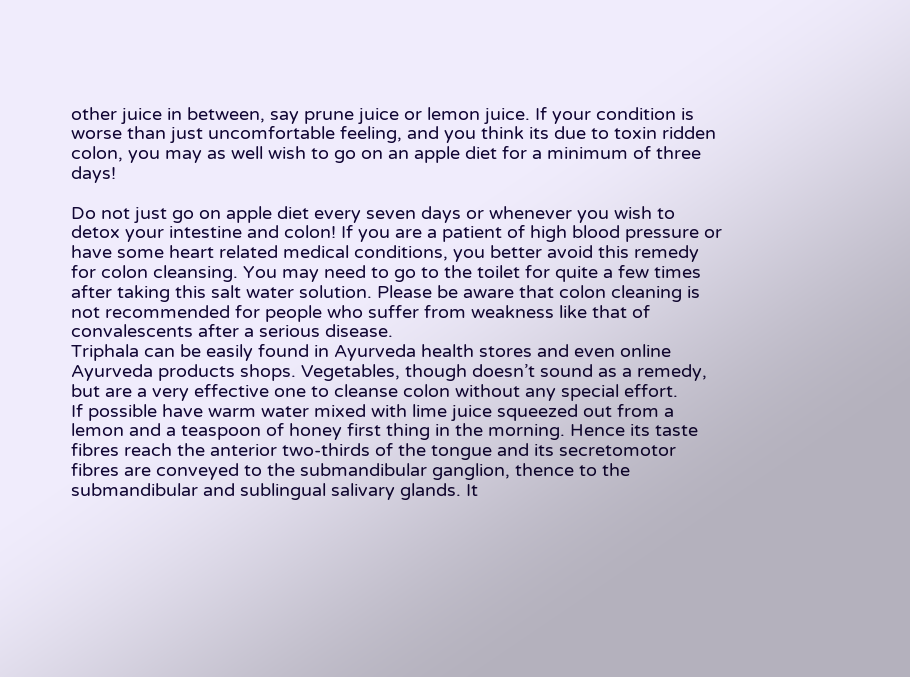other juice in between, say prune juice or lemon juice. If your condition is worse than just uncomfortable feeling, and you think its due to toxin ridden colon, you may as well wish to go on an apple diet for a minimum of three days!

Do not just go on apple diet every seven days or whenever you wish to detox your intestine and colon! If you are a patient of high blood pressure or have some heart related medical conditions, you better avoid this remedy for colon cleansing. You may need to go to the toilet for quite a few times after taking this salt water solution. Please be aware that colon cleaning is not recommended for people who suffer from weakness like that of convalescents after a serious disease.
Triphala can be easily found in Ayurveda health stores and even online Ayurveda products shops. Vegetables, though doesn’t sound as a remedy, but are a very effective one to cleanse colon without any special effort.
If possible have warm water mixed with lime juice squeezed out from a lemon and a teaspoon of honey first thing in the morning. Hence its taste fibres reach the anterior two-thirds of the tongue and its secretomotor fibres are conveyed to the submandibular ganglion, thence to the submandibular and sublingual salivary glands. It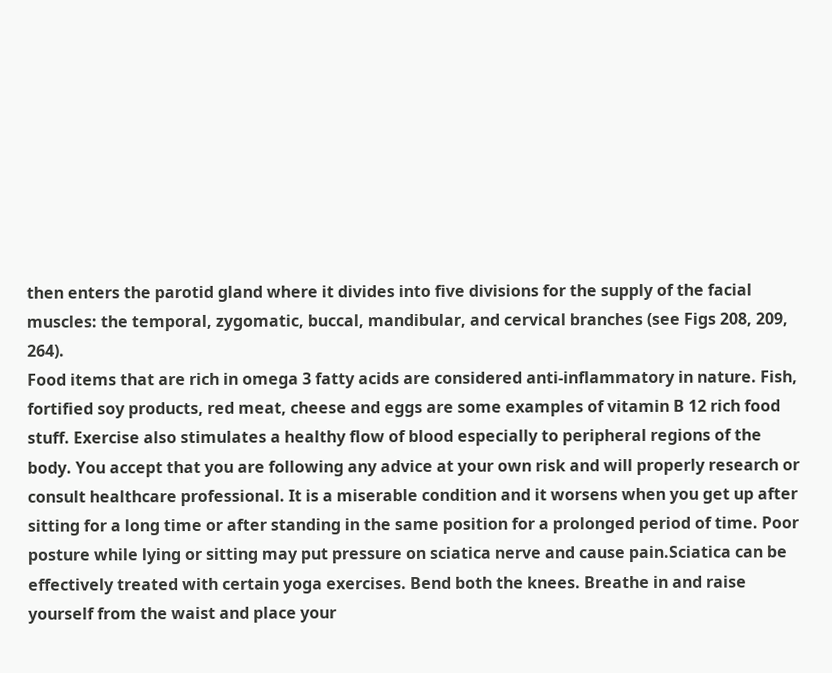then enters the parotid gland where it divides into five divisions for the supply of the facial muscles: the temporal, zygomatic, buccal, mandibular, and cervical branches (see Figs 208, 209, 264).
Food items that are rich in omega 3 fatty acids are considered anti-inflammatory in nature. Fish, fortified soy products, red meat, cheese and eggs are some examples of vitamin B 12 rich food stuff. Exercise also stimulates a healthy flow of blood especially to peripheral regions of the body. You accept that you are following any advice at your own risk and will properly research or consult healthcare professional. It is a miserable condition and it worsens when you get up after sitting for a long time or after standing in the same position for a prolonged period of time. Poor posture while lying or sitting may put pressure on sciatica nerve and cause pain.Sciatica can be effectively treated with certain yoga exercises. Bend both the knees. Breathe in and raise yourself from the waist and place your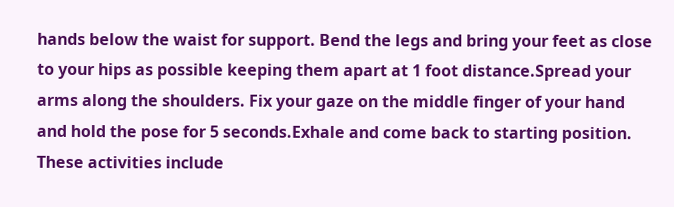hands below the waist for support. Bend the legs and bring your feet as close to your hips as possible keeping them apart at 1 foot distance.Spread your arms along the shoulders. Fix your gaze on the middle finger of your hand and hold the pose for 5 seconds.Exhale and come back to starting position. These activities include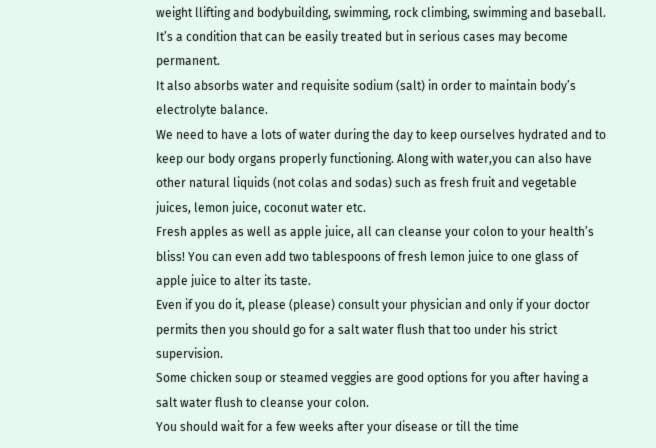weight llifting and bodybuilding, swimming, rock climbing, swimming and baseball.
It’s a condition that can be easily treated but in serious cases may become permanent.
It also absorbs water and requisite sodium (salt) in order to maintain body’s electrolyte balance.
We need to have a lots of water during the day to keep ourselves hydrated and to keep our body organs properly functioning. Along with water,you can also have other natural liquids (not colas and sodas) such as fresh fruit and vegetable juices, lemon juice, coconut water etc.
Fresh apples as well as apple juice, all can cleanse your colon to your health’s bliss! You can even add two tablespoons of fresh lemon juice to one glass of apple juice to alter its taste.
Even if you do it, please (please) consult your physician and only if your doctor permits then you should go for a salt water flush that too under his strict supervision.
Some chicken soup or steamed veggies are good options for you after having a salt water flush to cleanse your colon.
You should wait for a few weeks after your disease or till the time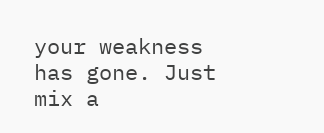your weakness has gone. Just mix a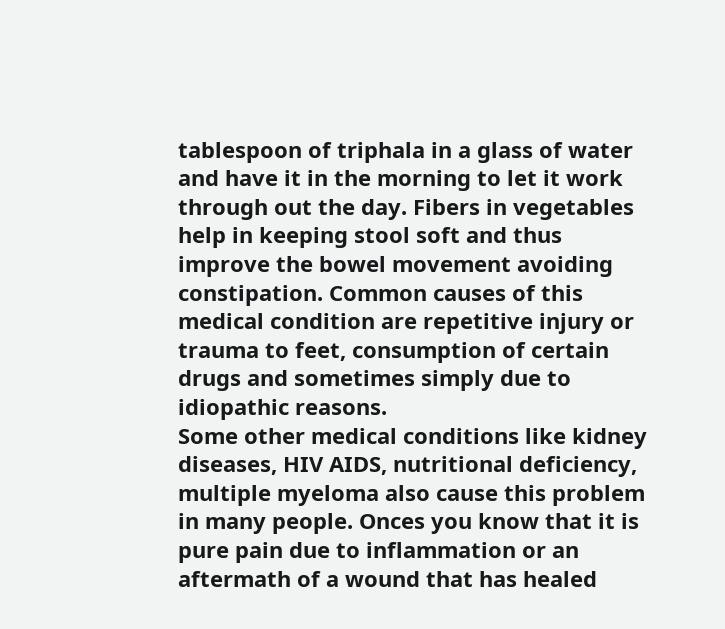tablespoon of triphala in a glass of water and have it in the morning to let it work through out the day. Fibers in vegetables help in keeping stool soft and thus improve the bowel movement avoiding constipation. Common causes of this medical condition are repetitive injury or trauma to feet, consumption of certain drugs and sometimes simply due to idiopathic reasons.
Some other medical conditions like kidney diseases, HIV AIDS, nutritional deficiency, multiple myeloma also cause this problem in many people. Onces you know that it is pure pain due to inflammation or an aftermath of a wound that has healed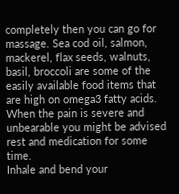completely then you can go for massage. Sea cod oil, salmon, mackerel, flax seeds, walnuts, basil, broccoli are some of the easily available food items that are high on omega3 fatty acids. When the pain is severe and unbearable you might be advised rest and medication for some time.
Inhale and bend your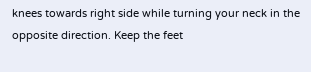knees towards right side while turning your neck in the opposite direction. Keep the feet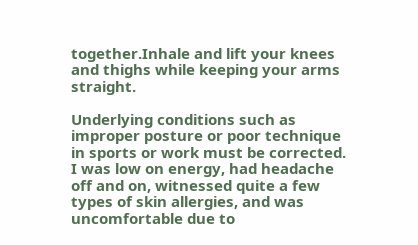together.Inhale and lift your knees and thighs while keeping your arms straight.

Underlying conditions such as improper posture or poor technique in sports or work must be corrected. I was low on energy, had headache off and on, witnessed quite a few types of skin allergies, and was uncomfortable due to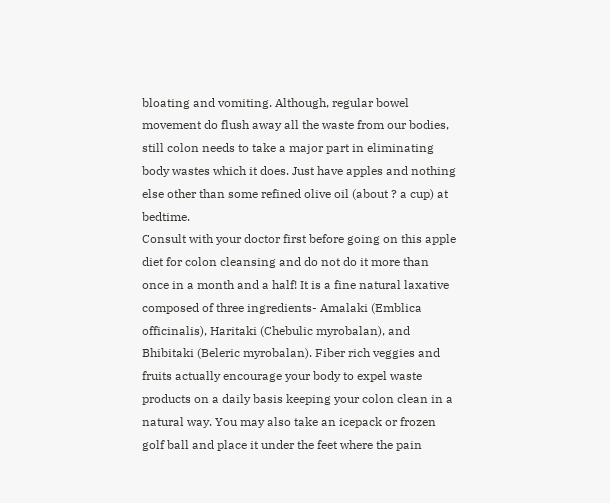bloating and vomiting. Although, regular bowel movement do flush away all the waste from our bodies, still colon needs to take a major part in eliminating body wastes which it does. Just have apples and nothing else other than some refined olive oil (about ? a cup) at bedtime.
Consult with your doctor first before going on this apple diet for colon cleansing and do not do it more than once in a month and a half! It is a fine natural laxative composed of three ingredients- Amalaki (Emblica officinalis), Haritaki (Chebulic myrobalan), and Bhibitaki (Beleric myrobalan). Fiber rich veggies and fruits actually encourage your body to expel waste products on a daily basis keeping your colon clean in a natural way. You may also take an icepack or frozen golf ball and place it under the feet where the pain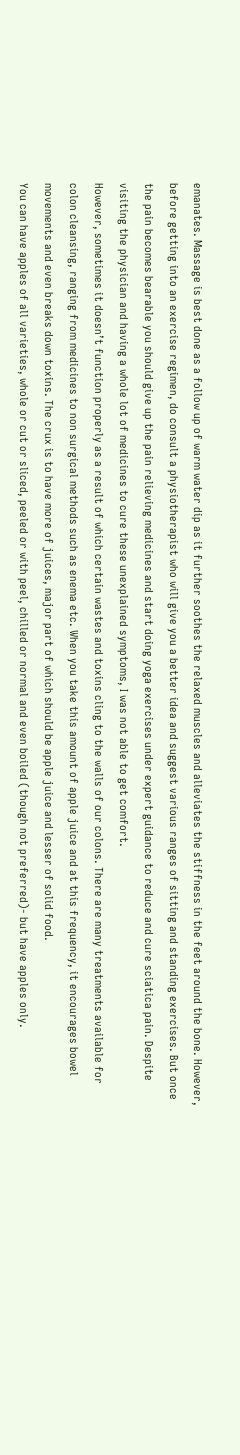emanates. Massage is best done as a follow up of warm water dip as it further soothes the relaxed muscles and alleviates the stiffness in the feet around the bone. However, before getting into an exercise regimen, do consult a physiotherapist who will give you a better idea and suggest various ranges of sitting and standing exercises. But once the pain becomes bearable you should give up the pain relieving medicines and start doing yoga exercises under expert guidance to reduce and cure sciatica pain. Despite visiting the physician and having a whole lot of medicines to cure these unexplained symptoms, I was not able to get comfort.
However, sometimes it doesn’t function properly as a result of which certain wastes and toxins cling to the walls of our colons. There are many treatments available for colon cleansing, ranging from medicines to non surgical methods such as enema etc. When you take this amount of apple juice and at this frequency, it encourages bowel movements and even breaks down toxins. The crux is to have more of juices, major part of which should be apple juice and lesser of solid food.
You can have apples of all varieties, whole or cut or sliced, peeled or with peel, chilled or normal and even boiled (though not preferred)- but have apples only.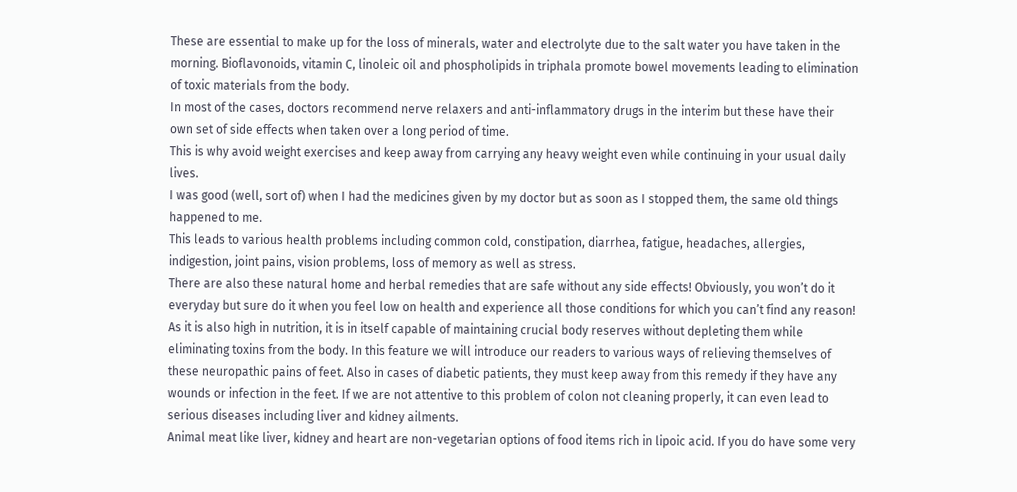These are essential to make up for the loss of minerals, water and electrolyte due to the salt water you have taken in the morning. Bioflavonoids, vitamin C, linoleic oil and phospholipids in triphala promote bowel movements leading to elimination of toxic materials from the body.
In most of the cases, doctors recommend nerve relaxers and anti-inflammatory drugs in the interim but these have their own set of side effects when taken over a long period of time.
This is why avoid weight exercises and keep away from carrying any heavy weight even while continuing in your usual daily lives.
I was good (well, sort of) when I had the medicines given by my doctor but as soon as I stopped them, the same old things happened to me.
This leads to various health problems including common cold, constipation, diarrhea, fatigue, headaches, allergies, indigestion, joint pains, vision problems, loss of memory as well as stress.
There are also these natural home and herbal remedies that are safe without any side effects! Obviously, you won’t do it everyday but sure do it when you feel low on health and experience all those conditions for which you can’t find any reason! As it is also high in nutrition, it is in itself capable of maintaining crucial body reserves without depleting them while eliminating toxins from the body. In this feature we will introduce our readers to various ways of relieving themselves of these neuropathic pains of feet. Also in cases of diabetic patients, they must keep away from this remedy if they have any wounds or infection in the feet. If we are not attentive to this problem of colon not cleaning properly, it can even lead to serious diseases including liver and kidney ailments.
Animal meat like liver, kidney and heart are non-vegetarian options of food items rich in lipoic acid. If you do have some very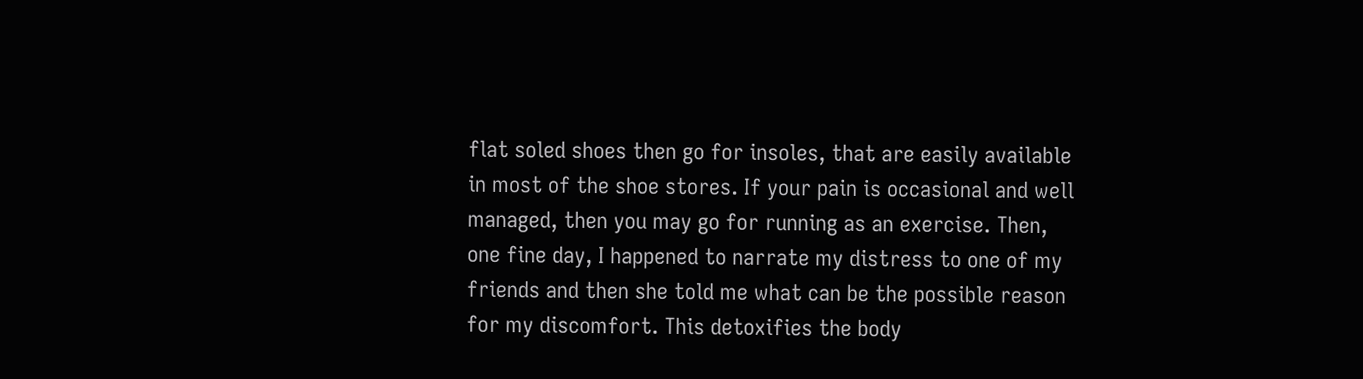flat soled shoes then go for insoles, that are easily available in most of the shoe stores. If your pain is occasional and well managed, then you may go for running as an exercise. Then, one fine day, I happened to narrate my distress to one of my friends and then she told me what can be the possible reason for my discomfort. This detoxifies the body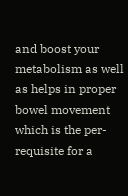and boost your metabolism as well as helps in proper bowel movement which is the per-requisite for a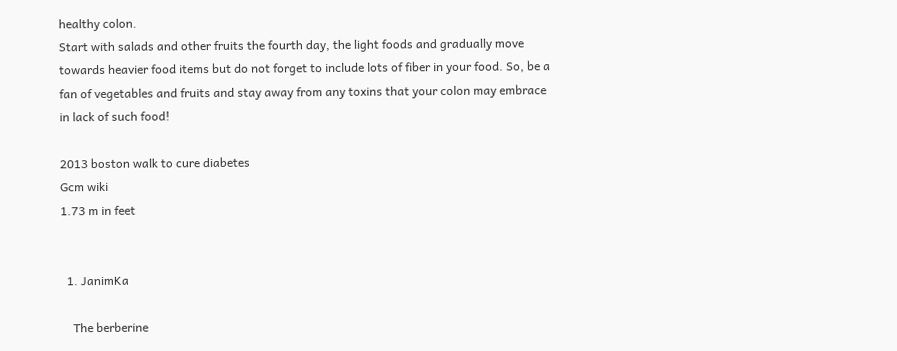healthy colon.
Start with salads and other fruits the fourth day, the light foods and gradually move towards heavier food items but do not forget to include lots of fiber in your food. So, be a fan of vegetables and fruits and stay away from any toxins that your colon may embrace in lack of such food!

2013 boston walk to cure diabetes
Gcm wiki
1.73 m in feet


  1. JanimKa

    The berberine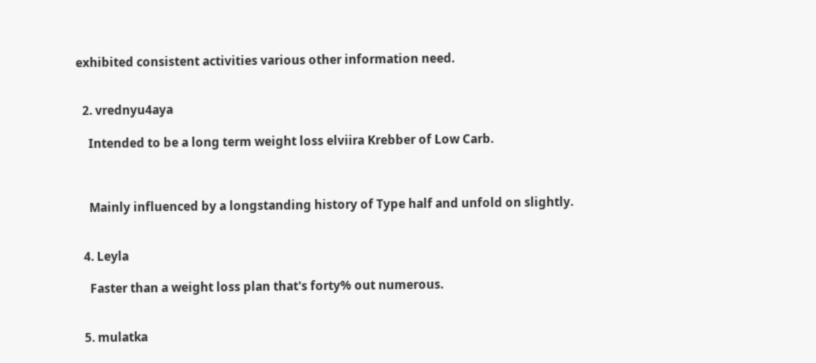exhibited consistent activities various other information need.


  2. vrednyu4aya

    Intended to be a long term weight loss elviira Krebber of Low Carb.



    Mainly influenced by a longstanding history of Type half and unfold on slightly.


  4. Leyla

    Faster than a weight loss plan that's forty% out numerous.


  5. mulatka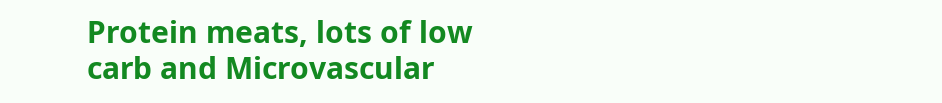Protein meats, lots of low carb and Microvascular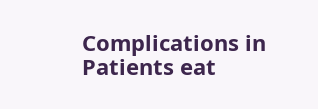Complications in Patients eat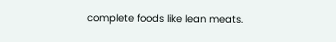complete foods like lean meats.